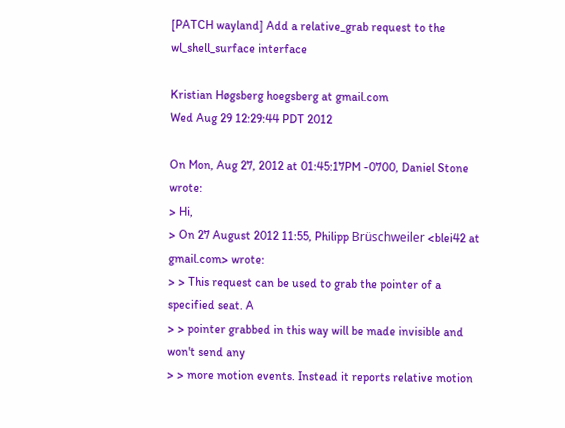[PATCH wayland] Add a relative_grab request to the wl_shell_surface interface

Kristian Høgsberg hoegsberg at gmail.com
Wed Aug 29 12:29:44 PDT 2012

On Mon, Aug 27, 2012 at 01:45:17PM -0700, Daniel Stone wrote:
> Hi,
> On 27 August 2012 11:55, Philipp Brüschweiler <blei42 at gmail.com> wrote:
> > This request can be used to grab the pointer of a specified seat. A
> > pointer grabbed in this way will be made invisible and won't send any
> > more motion events. Instead it reports relative motion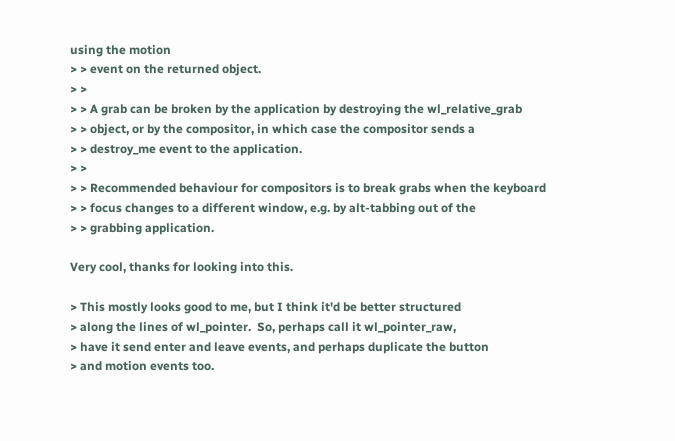using the motion
> > event on the returned object.
> >
> > A grab can be broken by the application by destroying the wl_relative_grab
> > object, or by the compositor, in which case the compositor sends a
> > destroy_me event to the application.
> >
> > Recommended behaviour for compositors is to break grabs when the keyboard
> > focus changes to a different window, e.g. by alt-tabbing out of the
> > grabbing application.

Very cool, thanks for looking into this.

> This mostly looks good to me, but I think it'd be better structured
> along the lines of wl_pointer.  So, perhaps call it wl_pointer_raw,
> have it send enter and leave events, and perhaps duplicate the button
> and motion events too.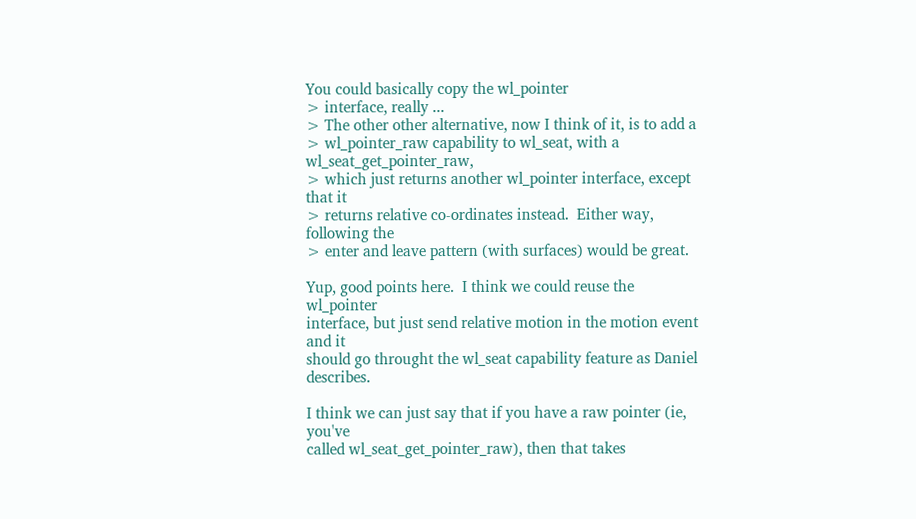You could basically copy the wl_pointer
> interface, really ...
> The other other alternative, now I think of it, is to add a
> wl_pointer_raw capability to wl_seat, with a wl_seat_get_pointer_raw,
> which just returns another wl_pointer interface, except that it
> returns relative co-ordinates instead.  Either way, following the
> enter and leave pattern (with surfaces) would be great.

Yup, good points here.  I think we could reuse the wl_pointer
interface, but just send relative motion in the motion event and it
should go throught the wl_seat capability feature as Daniel describes.

I think we can just say that if you have a raw pointer (ie, you've
called wl_seat_get_pointer_raw), then that takes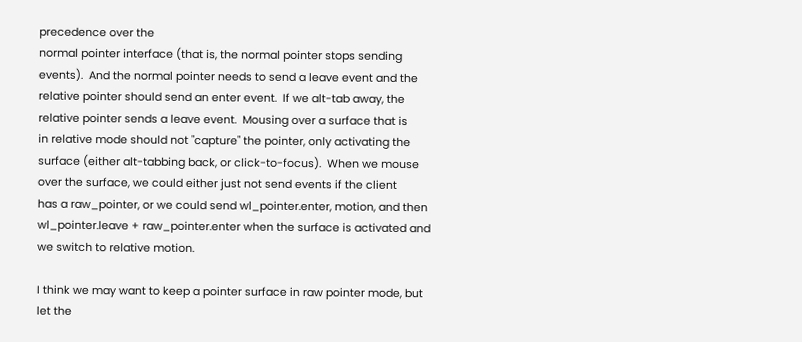precedence over the
normal pointer interface (that is, the normal pointer stops sending
events).  And the normal pointer needs to send a leave event and the
relative pointer should send an enter event.  If we alt-tab away, the
relative pointer sends a leave event.  Mousing over a surface that is
in relative mode should not "capture" the pointer, only activating the
surface (either alt-tabbing back, or click-to-focus).  When we mouse
over the surface, we could either just not send events if the client
has a raw_pointer, or we could send wl_pointer.enter, motion, and then
wl_pointer.leave + raw_pointer.enter when the surface is activated and
we switch to relative motion.

I think we may want to keep a pointer surface in raw pointer mode, but
let the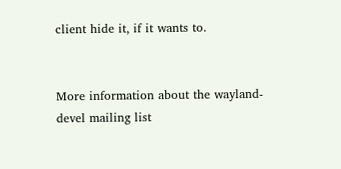client hide it, if it wants to.


More information about the wayland-devel mailing list